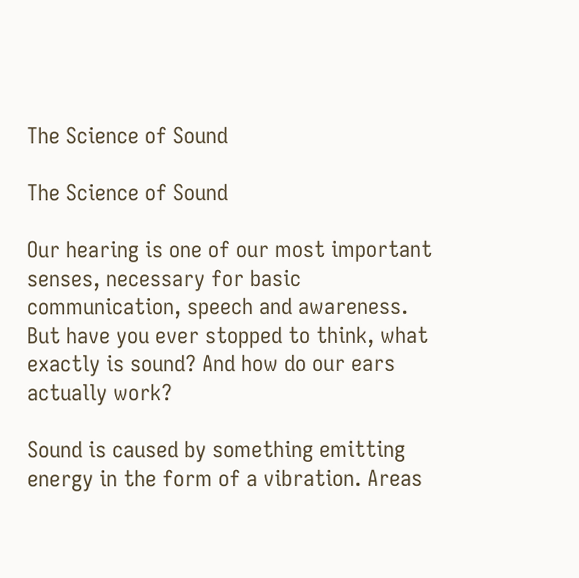The Science of Sound

The Science of Sound

Our hearing is one of our most important senses, necessary for basic communication, speech and awareness. But have you ever stopped to think, what exactly is sound? And how do our ears actually work?

Sound is caused by something emitting energy in the form of a vibration. Areas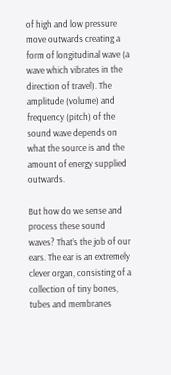of high and low pressure move outwards creating a form of longitudinal wave (a wave which vibrates in the direction of travel). The amplitude (volume) and frequency (pitch) of the sound wave depends on what the source is and the amount of energy supplied outwards.

But how do we sense and process these sound waves? That’s the job of our ears. The ear is an extremely clever organ, consisting of a collection of tiny bones, tubes and membranes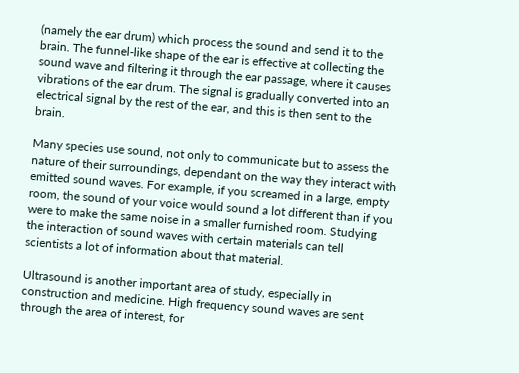(namely the ear drum) which process the sound and send it to the brain. The funnel-like shape of the ear is effective at collecting the sound wave and filtering it through the ear passage, where it causes vibrations of the ear drum. The signal is gradually converted into an electrical signal by the rest of the ear, and this is then sent to the brain.

Many species use sound, not only to communicate but to assess the nature of their surroundings, dependant on the way they interact with emitted sound waves. For example, if you screamed in a large, empty room, the sound of your voice would sound a lot different than if you were to make the same noise in a smaller furnished room. Studying the interaction of sound waves with certain materials can tell scientists a lot of information about that material.

Ultrasound is another important area of study, especially in construction and medicine. High frequency sound waves are sent through the area of interest, for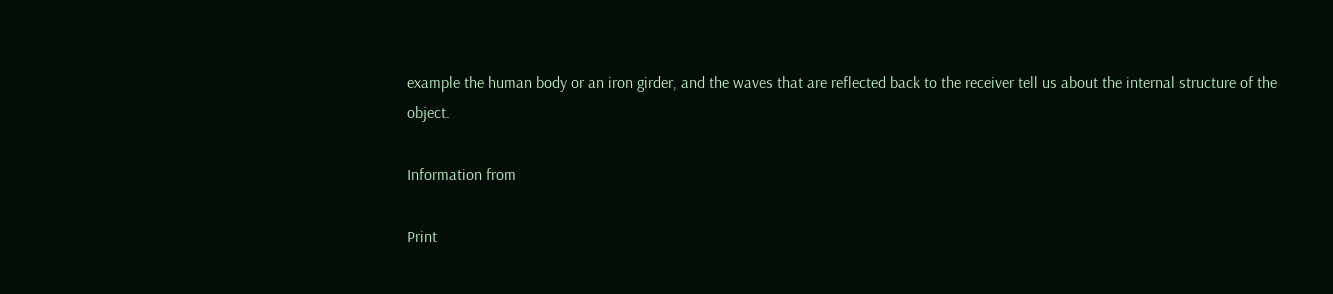example the human body or an iron girder, and the waves that are reflected back to the receiver tell us about the internal structure of the object.

Information from

Print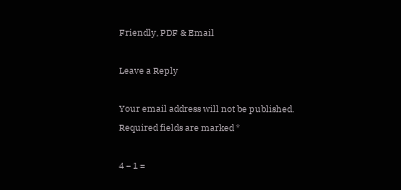Friendly, PDF & Email

Leave a Reply

Your email address will not be published. Required fields are marked *

4 − 1 =